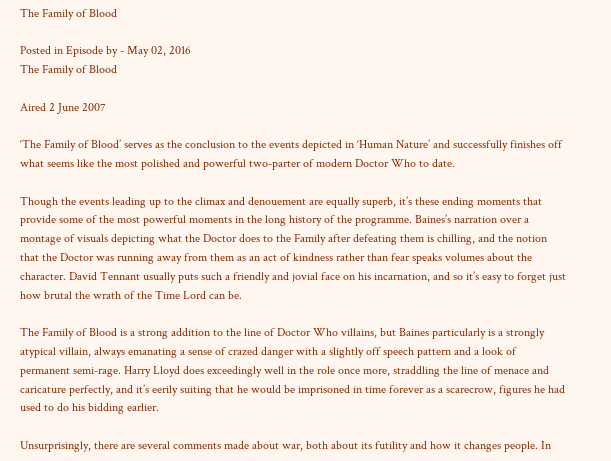The Family of Blood

Posted in Episode by - May 02, 2016
The Family of Blood

Aired 2 June 2007

‘The Family of Blood’ serves as the conclusion to the events depicted in ‘Human Nature’ and successfully finishes off what seems like the most polished and powerful two-parter of modern Doctor Who to date.

Though the events leading up to the climax and denouement are equally superb, it’s these ending moments that provide some of the most powerful moments in the long history of the programme. Baines’s narration over a montage of visuals depicting what the Doctor does to the Family after defeating them is chilling, and the notion that the Doctor was running away from them as an act of kindness rather than fear speaks volumes about the character. David Tennant usually puts such a friendly and jovial face on his incarnation, and so it’s easy to forget just how brutal the wrath of the Time Lord can be.

The Family of Blood is a strong addition to the line of Doctor Who villains, but Baines particularly is a strongly atypical villain, always emanating a sense of crazed danger with a slightly off speech pattern and a look of permanent semi-rage. Harry Lloyd does exceedingly well in the role once more, straddling the line of menace and caricature perfectly, and it’s eerily suiting that he would be imprisoned in time forever as a scarecrow, figures he had used to do his bidding earlier.

Unsurprisingly, there are several comments made about war, both about its futility and how it changes people. In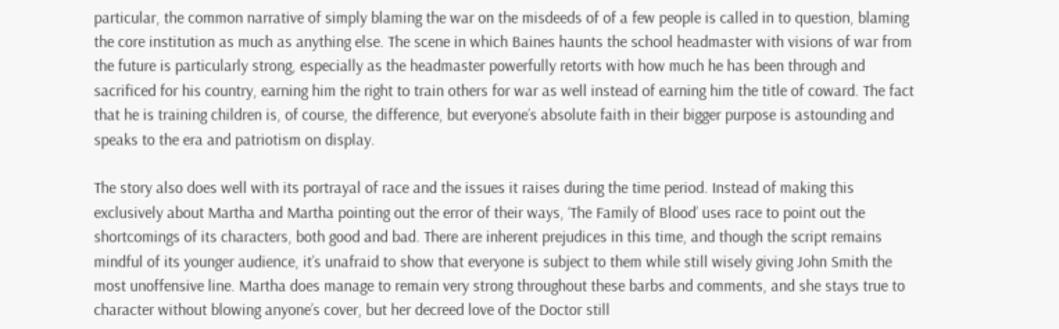particular, the common narrative of simply blaming the war on the misdeeds of of a few people is called in to question, blaming the core institution as much as anything else. The scene in which Baines haunts the school headmaster with visions of war from the future is particularly strong, especially as the headmaster powerfully retorts with how much he has been through and sacrificed for his country, earning him the right to train others for war as well instead of earning him the title of coward. The fact that he is training children is, of course, the difference, but everyone’s absolute faith in their bigger purpose is astounding and speaks to the era and patriotism on display.

The story also does well with its portrayal of race and the issues it raises during the time period. Instead of making this exclusively about Martha and Martha pointing out the error of their ways, ‘The Family of Blood’ uses race to point out the shortcomings of its characters, both good and bad. There are inherent prejudices in this time, and though the script remains mindful of its younger audience, it’s unafraid to show that everyone is subject to them while still wisely giving John Smith the most unoffensive line. Martha does manage to remain very strong throughout these barbs and comments, and she stays true to character without blowing anyone’s cover, but her decreed love of the Doctor still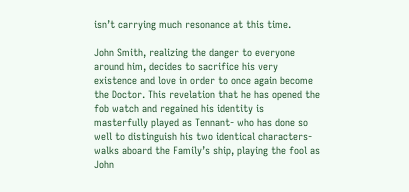isn’t carrying much resonance at this time.

John Smith, realizing the danger to everyone around him, decides to sacrifice his very existence and love in order to once again become the Doctor. This revelation that he has opened the fob watch and regained his identity is masterfully played as Tennant- who has done so well to distinguish his two identical characters- walks aboard the Family’s ship, playing the fool as John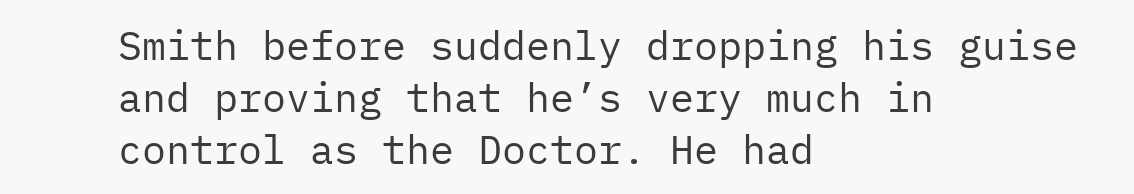Smith before suddenly dropping his guise and proving that he’s very much in control as the Doctor. He had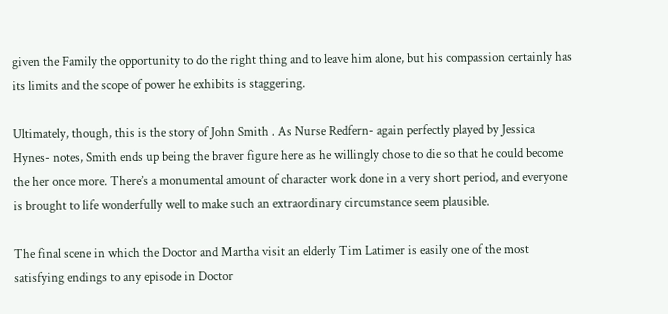given the Family the opportunity to do the right thing and to leave him alone, but his compassion certainly has its limits and the scope of power he exhibits is staggering.

Ultimately, though, this is the story of John Smith . As Nurse Redfern- again perfectly played by Jessica Hynes- notes, Smith ends up being the braver figure here as he willingly chose to die so that he could become the her once more. There’s a monumental amount of character work done in a very short period, and everyone is brought to life wonderfully well to make such an extraordinary circumstance seem plausible.

The final scene in which the Doctor and Martha visit an elderly Tim Latimer is easily one of the most satisfying endings to any episode in Doctor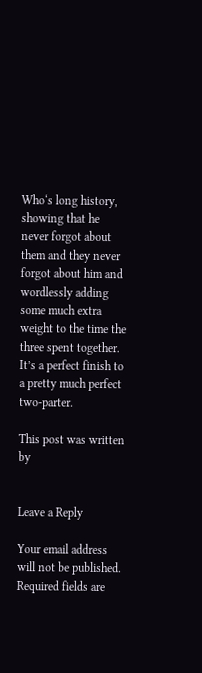Who‘s long history, showing that he never forgot about them and they never forgot about him and wordlessly adding some much extra weight to the time the three spent together. It’s a perfect finish to a pretty much perfect two-parter.

This post was written by


Leave a Reply

Your email address will not be published. Required fields are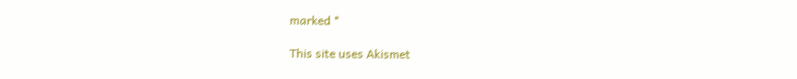marked *

This site uses Akismet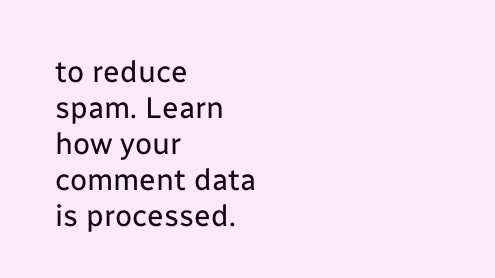to reduce spam. Learn how your comment data is processed.